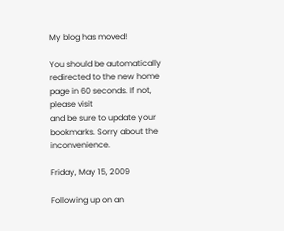My blog has moved!

You should be automatically redirected to the new home page in 60 seconds. If not, please visit
and be sure to update your bookmarks. Sorry about the inconvenience.

Friday, May 15, 2009

Following up on an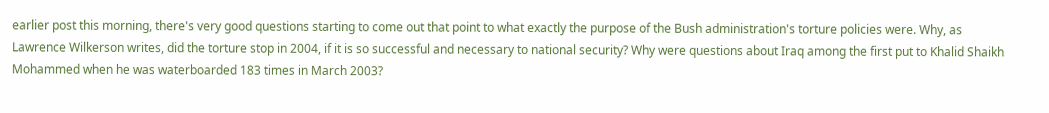earlier post this morning, there's very good questions starting to come out that point to what exactly the purpose of the Bush administration's torture policies were. Why, as Lawrence Wilkerson writes, did the torture stop in 2004, if it is so successful and necessary to national security? Why were questions about Iraq among the first put to Khalid Shaikh Mohammed when he was waterboarded 183 times in March 2003?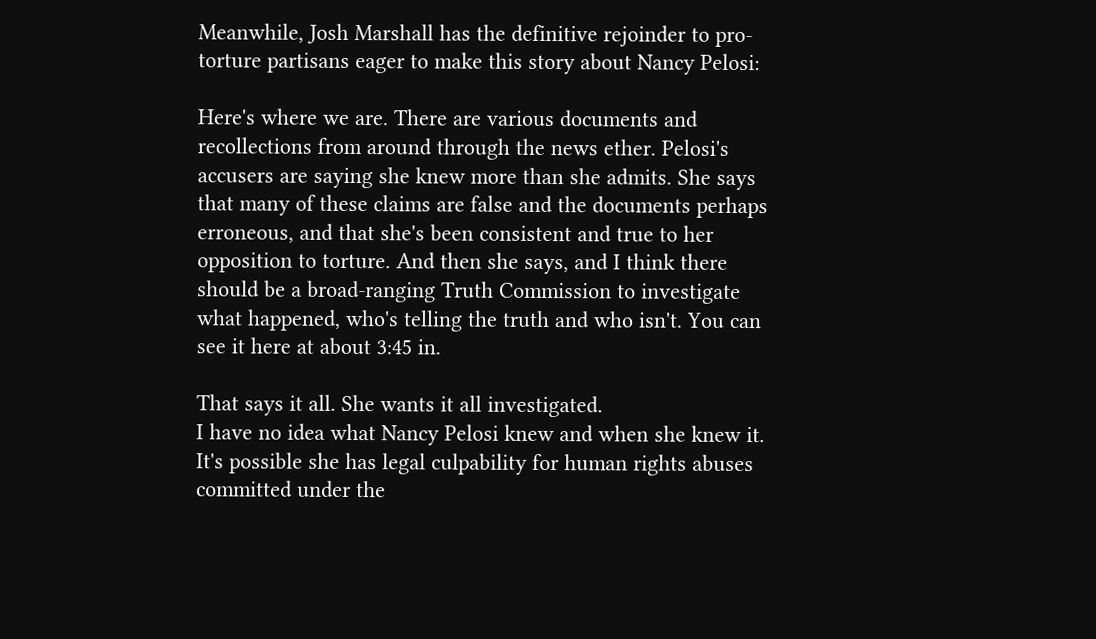Meanwhile, Josh Marshall has the definitive rejoinder to pro-torture partisans eager to make this story about Nancy Pelosi:

Here's where we are. There are various documents and recollections from around through the news ether. Pelosi's accusers are saying she knew more than she admits. She says that many of these claims are false and the documents perhaps erroneous, and that she's been consistent and true to her opposition to torture. And then she says, and I think there should be a broad-ranging Truth Commission to investigate what happened, who's telling the truth and who isn't. You can see it here at about 3:45 in.

That says it all. She wants it all investigated.
I have no idea what Nancy Pelosi knew and when she knew it. It's possible she has legal culpability for human rights abuses committed under the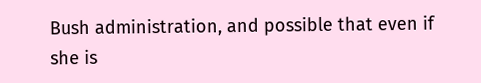Bush administration, and possible that even if she is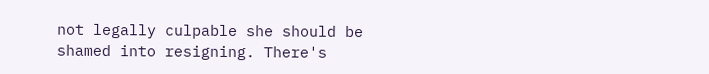not legally culpable she should be shamed into resigning. There's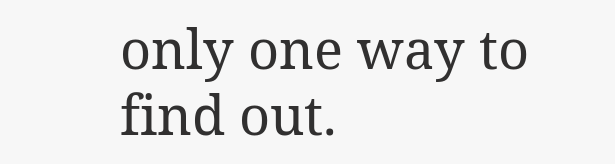only one way to find out.